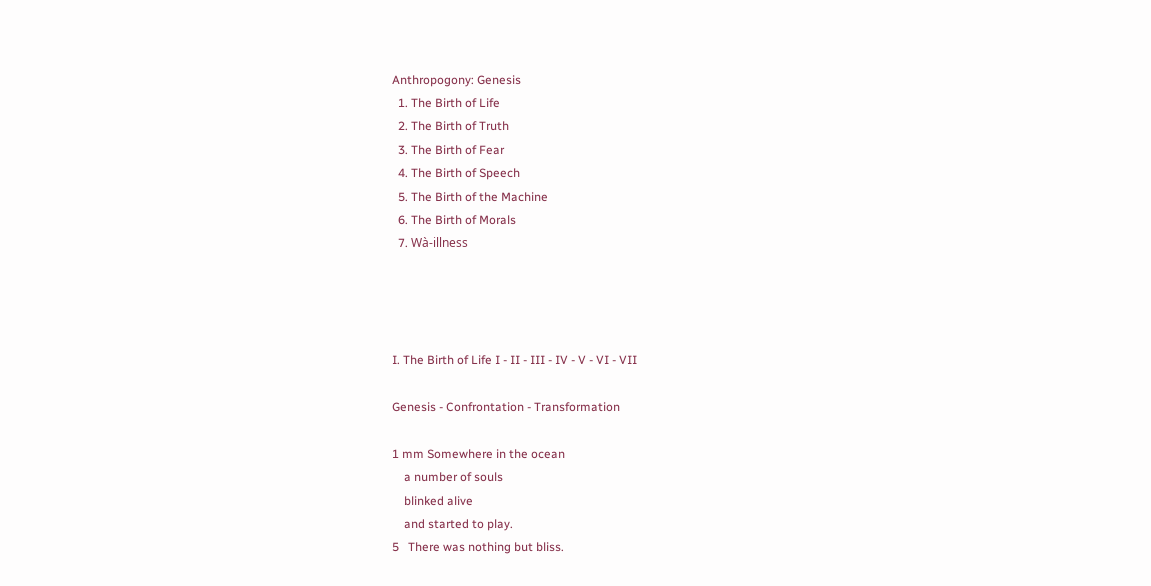Anthropogony: Genesis
  1. The Birth of Life
  2. The Birth of Truth
  3. The Birth of Fear
  4. The Birth of Speech
  5. The Birth of the Machine
  6. The Birth of Morals
  7. Wà-illness




I. The Birth of Life I - II - III - IV - V - VI - VII

Genesis - Confrontation - Transformation

1 mm Somewhere in the ocean
    a number of souls
    blinked alive
    and started to play.
5   There was nothing but bliss.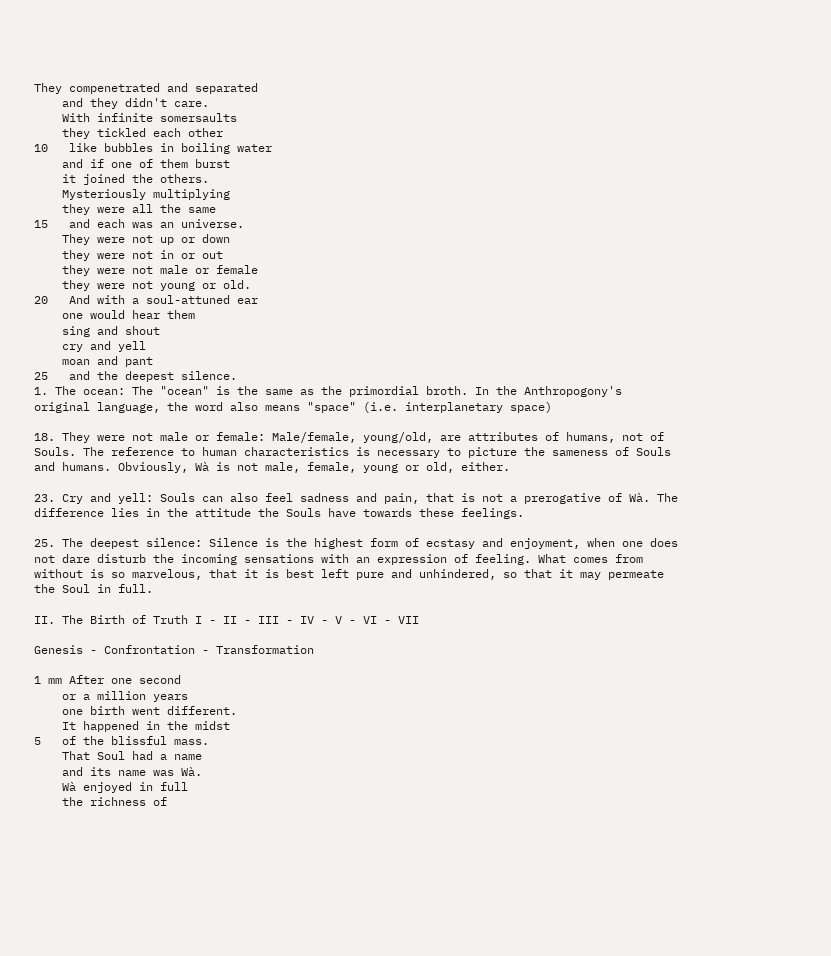They compenetrated and separated
    and they didn't care.
    With infinite somersaults
    they tickled each other
10   like bubbles in boiling water
    and if one of them burst
    it joined the others.
    Mysteriously multiplying
    they were all the same
15   and each was an universe.
    They were not up or down
    they were not in or out
    they were not male or female
    they were not young or old.
20   And with a soul-attuned ear
    one would hear them
    sing and shout
    cry and yell
    moan and pant
25   and the deepest silence.
1. The ocean: The "ocean" is the same as the primordial broth. In the Anthropogony's original language, the word also means "space" (i.e. interplanetary space)

18. They were not male or female: Male/female, young/old, are attributes of humans, not of Souls. The reference to human characteristics is necessary to picture the sameness of Souls and humans. Obviously, Wà is not male, female, young or old, either.

23. Cry and yell: Souls can also feel sadness and pain, that is not a prerogative of Wà. The difference lies in the attitude the Souls have towards these feelings.

25. The deepest silence: Silence is the highest form of ecstasy and enjoyment, when one does not dare disturb the incoming sensations with an expression of feeling. What comes from without is so marvelous, that it is best left pure and unhindered, so that it may permeate the Soul in full.

II. The Birth of Truth I - II - III - IV - V - VI - VII

Genesis - Confrontation - Transformation

1 mm After one second
    or a million years
    one birth went different.
    It happened in the midst
5   of the blissful mass.
    That Soul had a name
    and its name was Wà.
    Wà enjoyed in full
    the richness of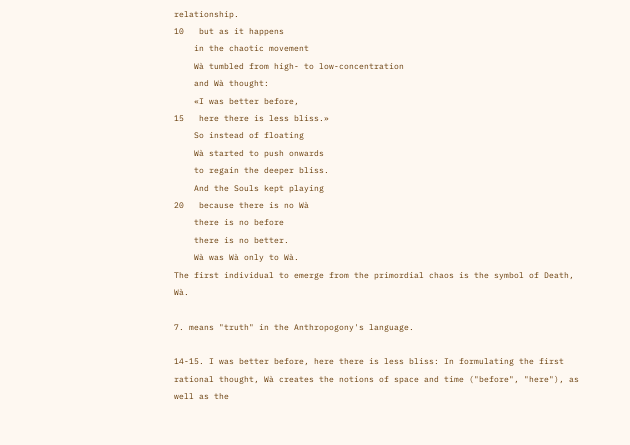relationship.
10   but as it happens
    in the chaotic movement
    Wà tumbled from high- to low-concentration
    and Wà thought:
    «I was better before,
15   here there is less bliss.»
    So instead of floating
    Wà started to push onwards
    to regain the deeper bliss.
    And the Souls kept playing
20   because there is no Wà
    there is no before
    there is no better.
    Wà was Wà only to Wà.
The first individual to emerge from the primordial chaos is the symbol of Death, Wà.

7. means "truth" in the Anthropogony's language.

14-15. I was better before, here there is less bliss: In formulating the first rational thought, Wà creates the notions of space and time ("before", "here"), as well as the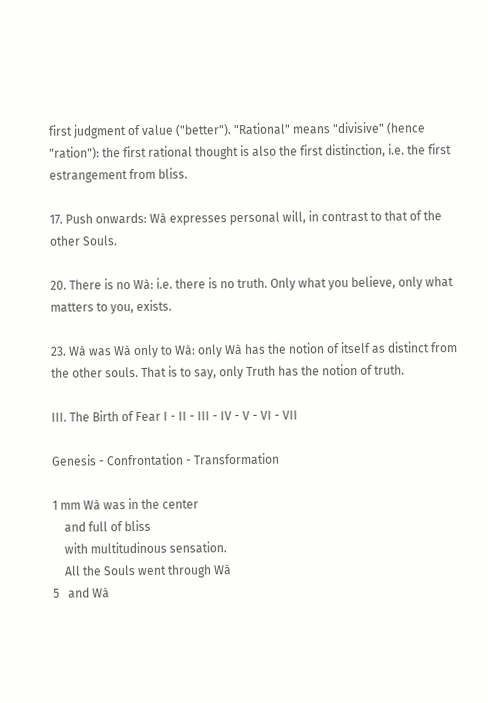first judgment of value ("better"). "Rational" means "divisive" (hence "ration"): the first rational thought is also the first distinction, i.e. the first estrangement from bliss.

17. Push onwards: Wà expresses personal will, in contrast to that of the other Souls.

20. There is no Wà: i.e. there is no truth. Only what you believe, only what matters to you, exists.

23. Wà was Wà only to Wà: only Wà has the notion of itself as distinct from the other souls. That is to say, only Truth has the notion of truth.

III. The Birth of Fear I - II - III - IV - V - VI - VII

Genesis - Confrontation - Transformation

1 mm Wà was in the center
    and full of bliss
    with multitudinous sensation.
    All the Souls went through Wà
5   and Wà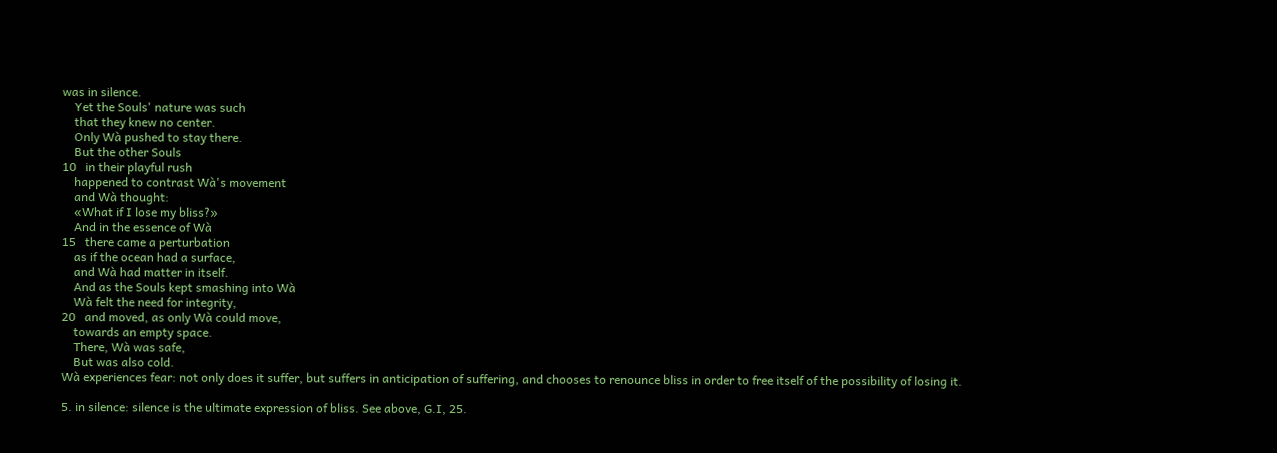was in silence.
    Yet the Souls' nature was such
    that they knew no center.
    Only Wà pushed to stay there.
    But the other Souls
10   in their playful rush
    happened to contrast Wà's movement
    and Wà thought:
    «What if I lose my bliss?»
    And in the essence of Wà
15   there came a perturbation
    as if the ocean had a surface,
    and Wà had matter in itself.
    And as the Souls kept smashing into Wà
    Wà felt the need for integrity,
20   and moved, as only Wà could move,
    towards an empty space.
    There, Wà was safe,
    But was also cold.
Wà experiences fear: not only does it suffer, but suffers in anticipation of suffering, and chooses to renounce bliss in order to free itself of the possibility of losing it.

5. in silence: silence is the ultimate expression of bliss. See above, G.I, 25.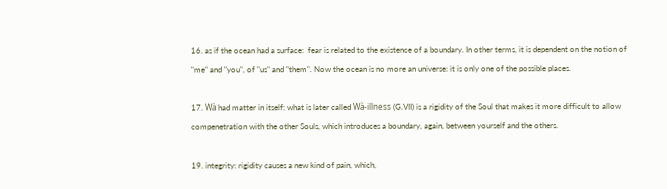16. as if the ocean had a surface:  fear is related to the existence of a boundary. In other terms, it is dependent on the notion of "me" and "you", of "us" and "them". Now the ocean is no more an universe: it is only one of the possible places.

17. Wà had matter in itself: what is later called Wà-illness (G.VII) is a rigidity of the Soul that makes it more difficult to allow compenetration with the other Souls, which introduces a boundary, again, between yourself and the others.

19. integrity: rigidity causes a new kind of pain, which,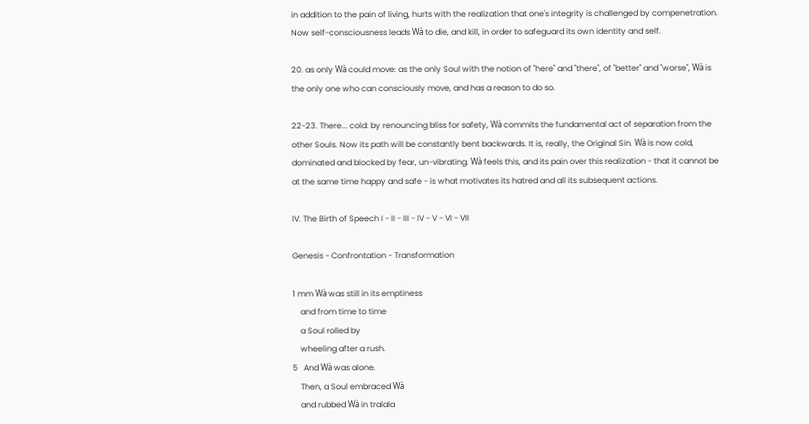in addition to the pain of living, hurts with the realization that one's integrity is challenged by compenetration. Now self-consciousness leads Wà to die, and kill, in order to safeguard its own identity and self.

20. as only Wà could move: as the only Soul with the notion of "here" and "there", of "better" and "worse", Wà is the only one who can consciously move, and has a reason to do so.

22-23. There... cold: by renouncing bliss for safety, Wà commits the fundamental act of separation from the other Souls. Now its path will be constantly bent backwards. It is, really, the Original Sin. Wà is now cold, dominated and blocked by fear, un-vibrating. Wà feels this, and its pain over this realization - that it cannot be at the same time happy and safe - is what motivates its hatred and all its subsequent actions.

IV. The Birth of Speech I - II - III - IV - V - VI - VII

Genesis - Confrontation - Transformation

1 mm Wà was still in its emptiness
    and from time to time
    a Soul rolled by
    wheeling after a rush.
5   And Wà was alone.
    Then, a Soul embraced Wà
    and rubbed Wà in tralala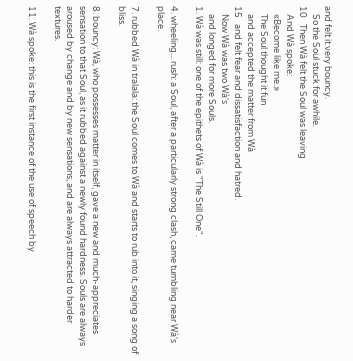and felt it very bouncy.
    So the Soul stuck for awhile.
10   Then Wà felt the Soul was leaving
    And Wà spoke:
    «Become like me.»
    The Soul thought it fun
    and accepted the matter from Wà
15   and felt fear and dissatisfaction and hatred.
    Now Wà was two Wà's
    and longed for more Souls.
1. Wà was still: one of the epithets of Wà is "The Still One".

4. wheeling... rush: a Soul, after a particularly strong clash, came tumbling near Wà's place.

7. rubbed Wà in tralala: the Soul comes to Wà and starts to rub into it, singing a song of bliss.

8. bouncy: Wà, who possesses matter in itself, gave a new and much-appreciates sensation to that Soul, as it rubbed against a newly found hardness. Souls are always aroused by change and by new sensations, and are always attracted to harder textures.

11. Wà spoke: this is the first instance of the use of speech by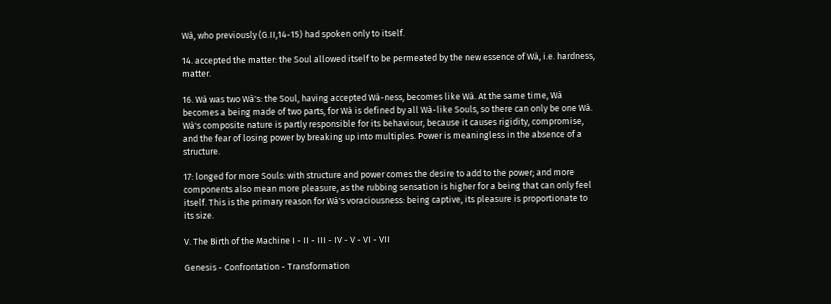Wà, who previously (G.II,14-15) had spoken only to itself.

14. accepted the matter: the Soul allowed itself to be permeated by the new essence of Wà, i.e. hardness, matter.

16. Wà was two Wà's: the Soul, having accepted Wà-ness, becomes like Wà. At the same time, Wà becomes a being made of two parts, for Wà is defined by all Wà-like Souls, so there can only be one Wà. Wà's composite nature is partly responsible for its behaviour, because it causes rigidity, compromise, and the fear of losing power by breaking up into multiples. Power is meaningless in the absence of a structure.

17: longed for more Souls: with structure and power comes the desire to add to the power; and more components also mean more pleasure, as the rubbing sensation is higher for a being that can only feel itself. This is the primary reason for Wà's voraciousness: being captive, its pleasure is proportionate to its size.

V. The Birth of the Machine I - II - III - IV - V - VI - VII

Genesis - Confrontation - Transformation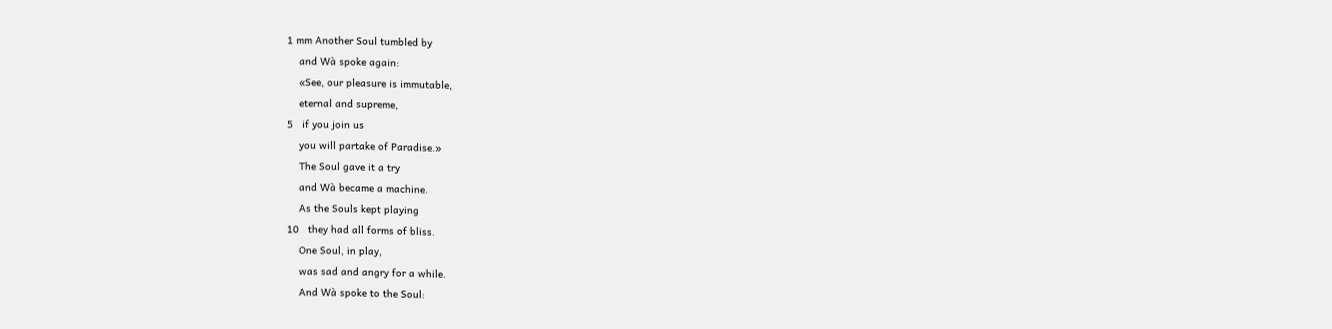1 mm Another Soul tumbled by
    and Wà spoke again:
    «See, our pleasure is immutable,
    eternal and supreme,
5   if you join us
    you will partake of Paradise.»
    The Soul gave it a try
    and Wà became a machine.
    As the Souls kept playing
10   they had all forms of bliss.
    One Soul, in play,
    was sad and angry for a while.
    And Wà spoke to the Soul: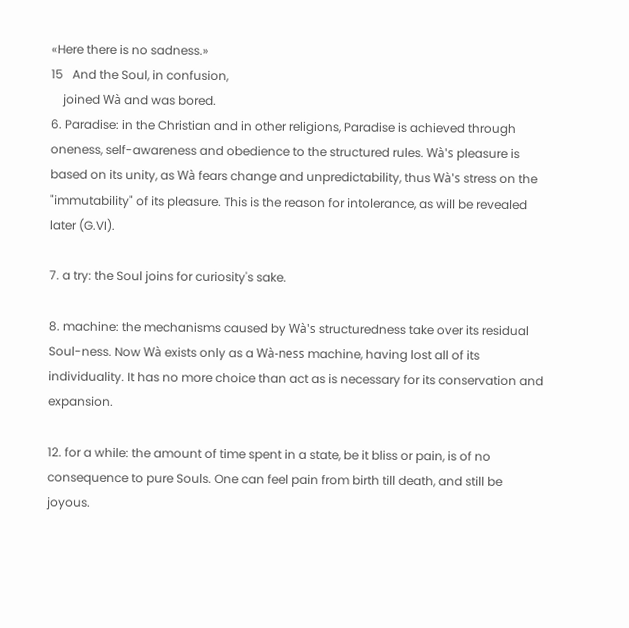«Here there is no sadness.»
15   And the Soul, in confusion,
    joined Wà and was bored.
6. Paradise: in the Christian and in other religions, Paradise is achieved through oneness, self-awareness and obedience to the structured rules. Wà's pleasure is based on its unity, as Wà fears change and unpredictability, thus Wà's stress on the "immutability" of its pleasure. This is the reason for intolerance, as will be revealed later (G.VI).

7. a try: the Soul joins for curiosity's sake.

8. machine: the mechanisms caused by Wà's structuredness take over its residual Soul-ness. Now Wà exists only as a Wà-ness machine, having lost all of its individuality. It has no more choice than act as is necessary for its conservation and expansion.

12. for a while: the amount of time spent in a state, be it bliss or pain, is of no consequence to pure Souls. One can feel pain from birth till death, and still be joyous.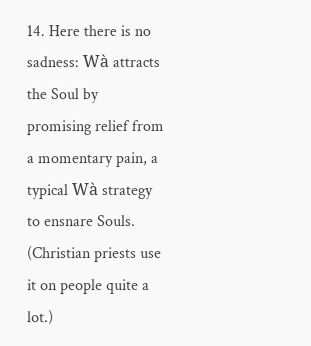14. Here there is no sadness: Wà attracts the Soul by promising relief from a momentary pain, a typical Wà strategy to ensnare Souls. (Christian priests use it on people quite a lot.)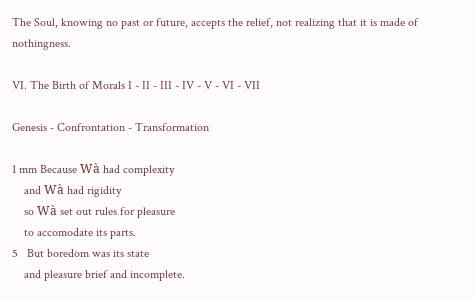The Soul, knowing no past or future, accepts the relief, not realizing that it is made of nothingness.

VI. The Birth of Morals I - II - III - IV - V - VI - VII

Genesis - Confrontation - Transformation

1 mm Because Wà had complexity
    and Wà had rigidity
    so Wà set out rules for pleasure
    to accomodate its parts.
5   But boredom was its state
    and pleasure brief and incomplete.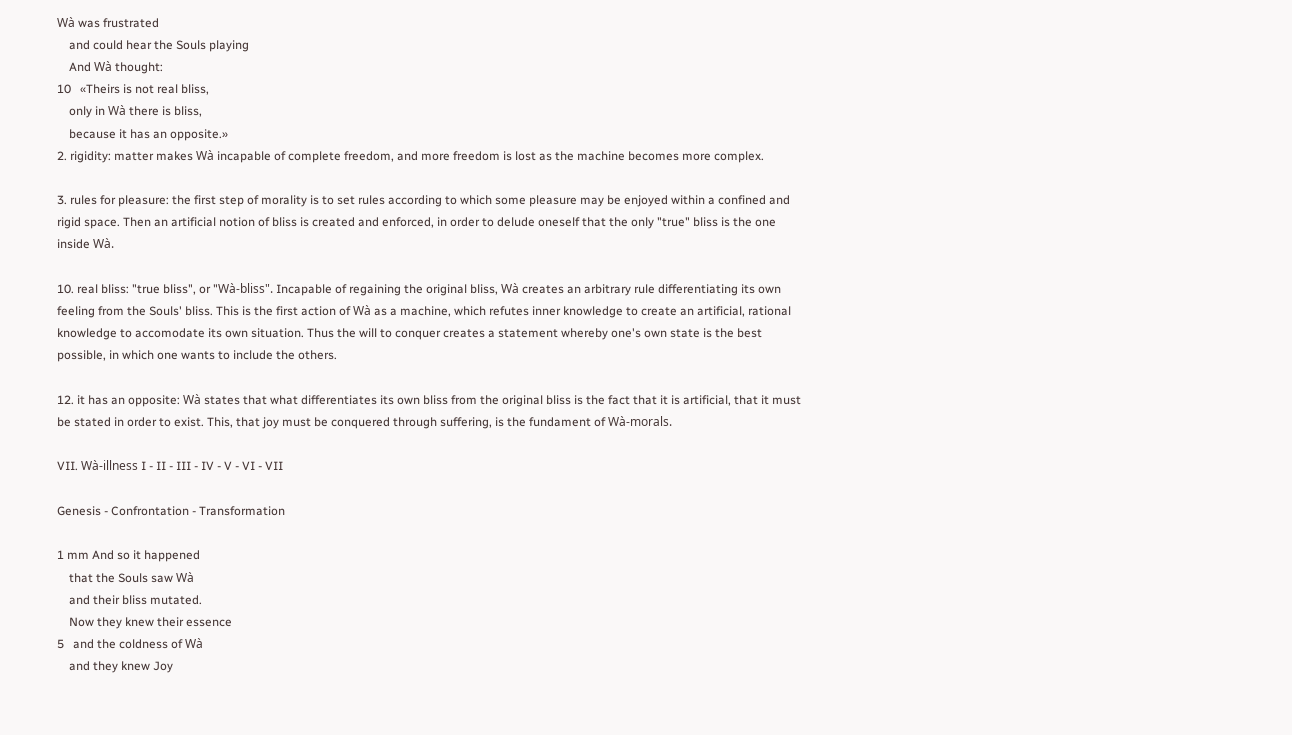Wà was frustrated
    and could hear the Souls playing
    And Wà thought:
10   «Theirs is not real bliss,
    only in Wà there is bliss,
    because it has an opposite.»
2. rigidity: matter makes Wà incapable of complete freedom, and more freedom is lost as the machine becomes more complex.

3. rules for pleasure: the first step of morality is to set rules according to which some pleasure may be enjoyed within a confined and rigid space. Then an artificial notion of bliss is created and enforced, in order to delude oneself that the only "true" bliss is the one inside Wà.

10. real bliss: "true bliss", or "Wà-bliss". Incapable of regaining the original bliss, Wà creates an arbitrary rule differentiating its own feeling from the Souls' bliss. This is the first action of Wà as a machine, which refutes inner knowledge to create an artificial, rational knowledge to accomodate its own situation. Thus the will to conquer creates a statement whereby one's own state is the best possible, in which one wants to include the others.

12. it has an opposite: Wà states that what differentiates its own bliss from the original bliss is the fact that it is artificial, that it must be stated in order to exist. This, that joy must be conquered through suffering, is the fundament of Wà-morals.

VII. Wà-illness I - II - III - IV - V - VI - VII

Genesis - Confrontation - Transformation

1 mm And so it happened
    that the Souls saw Wà
    and their bliss mutated.
    Now they knew their essence
5   and the coldness of Wà
    and they knew Joy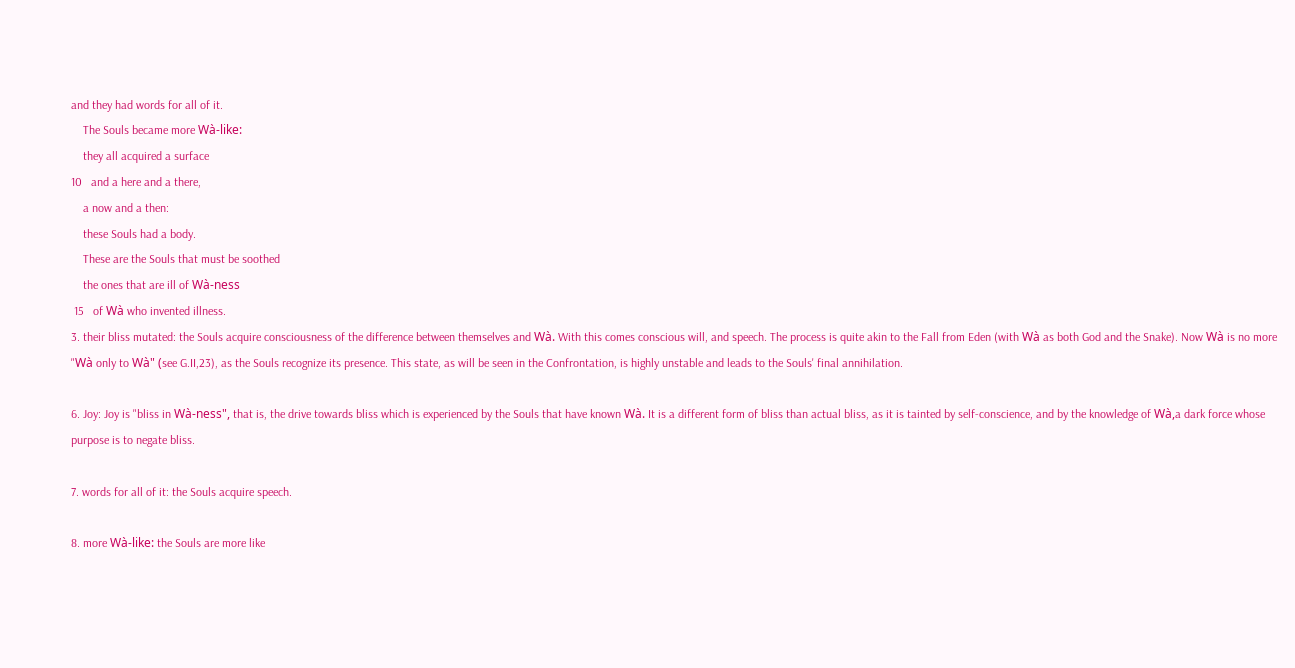and they had words for all of it.
    The Souls became more Wà-like:
    they all acquired a surface
10   and a here and a there,
    a now and a then:
    these Souls had a body.
    These are the Souls that must be soothed
    the ones that are ill of Wà-ness
 15   of Wà who invented illness.
3. their bliss mutated: the Souls acquire consciousness of the difference between themselves and Wà. With this comes conscious will, and speech. The process is quite akin to the Fall from Eden (with Wà as both God and the Snake). Now Wà is no more "Wà only to Wà" (see G.II,23), as the Souls recognize its presence. This state, as will be seen in the Confrontation, is highly unstable and leads to the Souls' final annihilation.

6. Joy: Joy is "bliss in Wà-ness", that is, the drive towards bliss which is experienced by the Souls that have known Wà. It is a different form of bliss than actual bliss, as it is tainted by self-conscience, and by the knowledge of Wà,a dark force whose purpose is to negate bliss.

7. words for all of it: the Souls acquire speech.

8. more Wà-like: the Souls are more like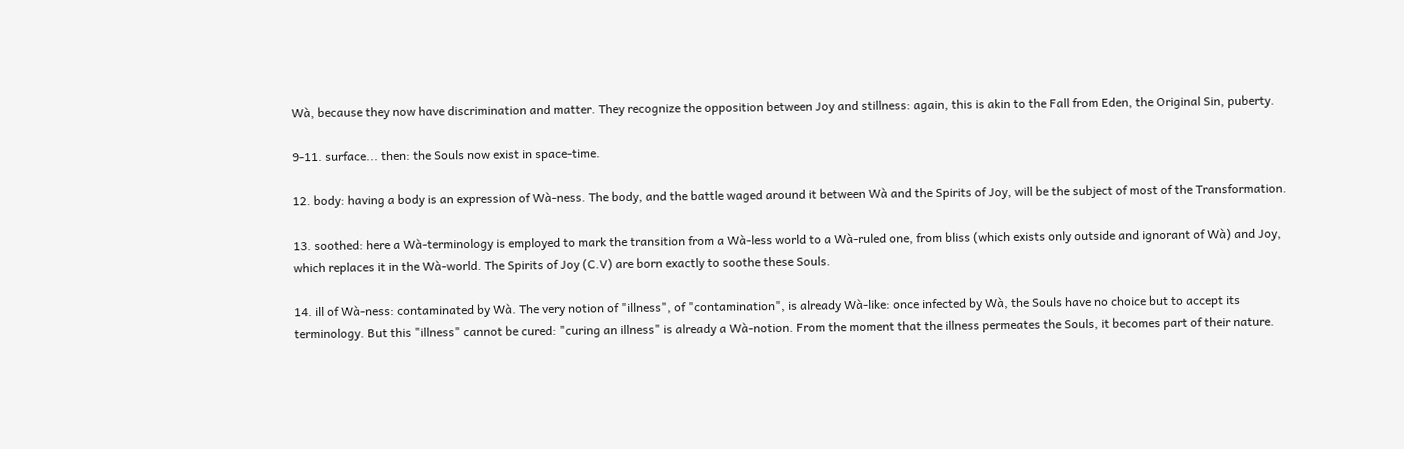Wà, because they now have discrimination and matter. They recognize the opposition between Joy and stillness: again, this is akin to the Fall from Eden, the Original Sin, puberty.

9-11. surface... then: the Souls now exist in space-time.

12. body: having a body is an expression of Wà-ness. The body, and the battle waged around it between Wà and the Spirits of Joy, will be the subject of most of the Transformation.

13. soothed: here a Wà-terminology is employed to mark the transition from a Wà-less world to a Wà-ruled one, from bliss (which exists only outside and ignorant of Wà) and Joy, which replaces it in the Wà-world. The Spirits of Joy (C.V) are born exactly to soothe these Souls.

14. ill of Wà-ness: contaminated by Wà. The very notion of "illness", of "contamination", is already Wà-like: once infected by Wà, the Souls have no choice but to accept its terminology. But this "illness" cannot be cured: "curing an illness" is already a Wà-notion. From the moment that the illness permeates the Souls, it becomes part of their nature.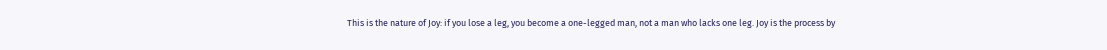This is the nature of Joy: if you lose a leg, you become a one-legged man, not a man who lacks one leg. Joy is the process by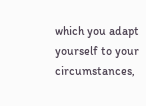which you adapt yourself to your circumstances,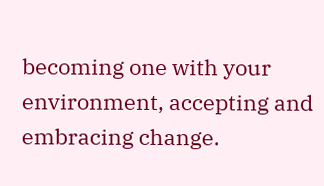becoming one with your environment, accepting and embracing change.